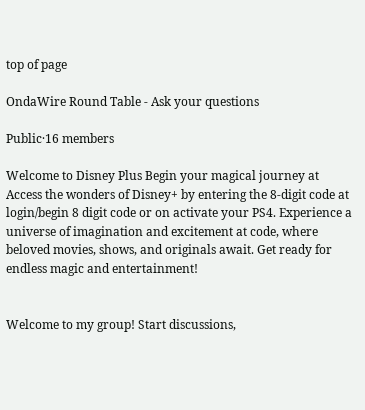top of page

OndaWire Round Table - Ask your questions

Public·16 members

Welcome to Disney Plus Begin your magical journey at Access the wonders of Disney+ by entering the 8-digit code at login/begin 8 digit code or on activate your PS4. Experience a universe of imagination and excitement at code, where beloved movies, shows, and originals await. Get ready for endless magic and entertainment!


Welcome to my group! Start discussions,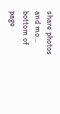share photos and mo...
bottom of page